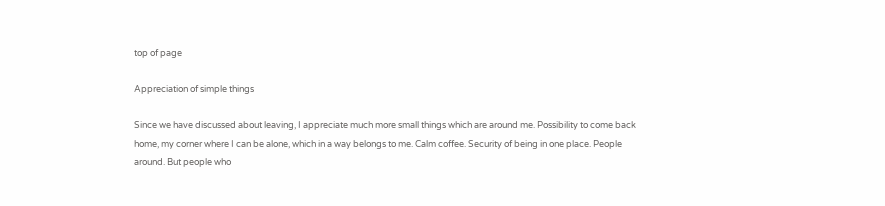top of page

Appreciation of simple things

Since we have discussed about leaving, I appreciate much more small things which are around me. Possibility to come back home, my corner where I can be alone, which in a way belongs to me. Calm coffee. Security of being in one place. People around. But people who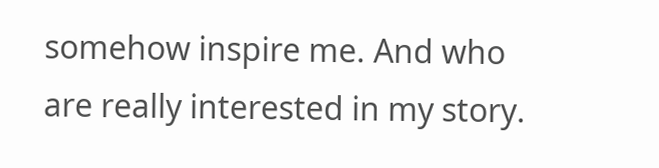somehow inspire me. And who are really interested in my story.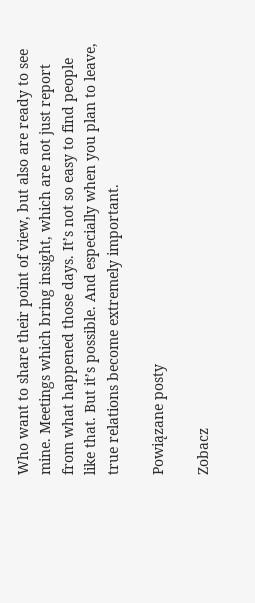Who want to share their point of view, but also are ready to see mine. Meetings which bring insight, which are not just report from what happened those days. It’s not so easy to find people like that. But it’s possible. And especially when you plan to leave, true relations become extremely important.

Powiązane posty

Zobacz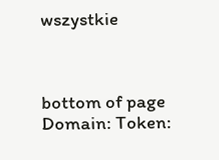wszystkie



bottom of page
Domain: Token: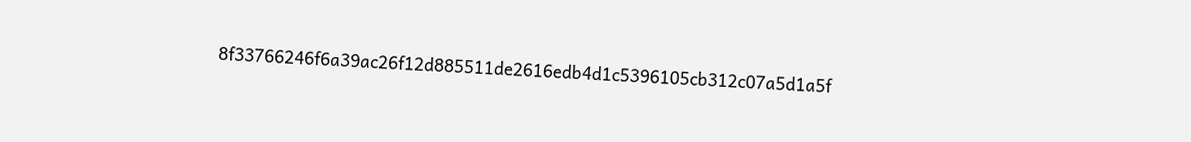8f33766246f6a39ac26f12d885511de2616edb4d1c5396105cb312c07a5d1a5f